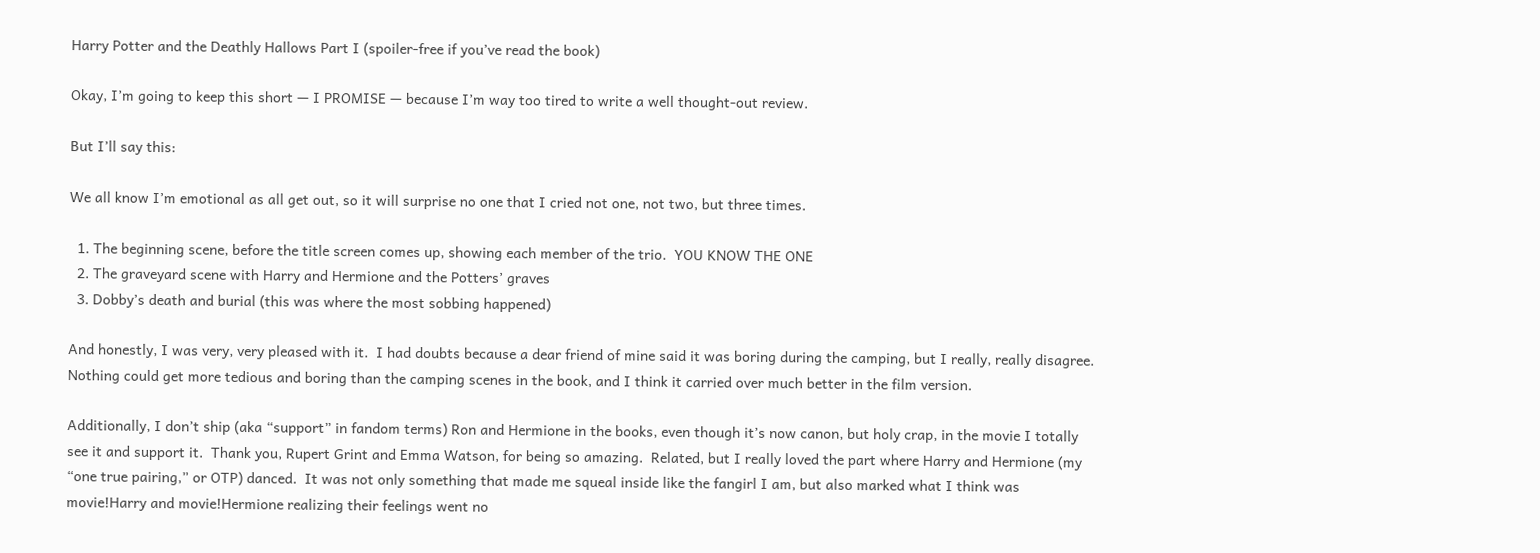Harry Potter and the Deathly Hallows Part I (spoiler-free if you’ve read the book)

Okay, I’m going to keep this short — I PROMISE — because I’m way too tired to write a well thought-out review.

But I’ll say this:

We all know I’m emotional as all get out, so it will surprise no one that I cried not one, not two, but three times.

  1. The beginning scene, before the title screen comes up, showing each member of the trio.  YOU KNOW THE ONE
  2. The graveyard scene with Harry and Hermione and the Potters’ graves
  3. Dobby’s death and burial (this was where the most sobbing happened)

And honestly, I was very, very pleased with it.  I had doubts because a dear friend of mine said it was boring during the camping, but I really, really disagree.  Nothing could get more tedious and boring than the camping scenes in the book, and I think it carried over much better in the film version.

Additionally, I don’t ship (aka “support” in fandom terms) Ron and Hermione in the books, even though it’s now canon, but holy crap, in the movie I totally see it and support it.  Thank you, Rupert Grint and Emma Watson, for being so amazing.  Related, but I really loved the part where Harry and Hermione (my “one true pairing,” or OTP) danced.  It was not only something that made me squeal inside like the fangirl I am, but also marked what I think was movie!Harry and movie!Hermione realizing their feelings went no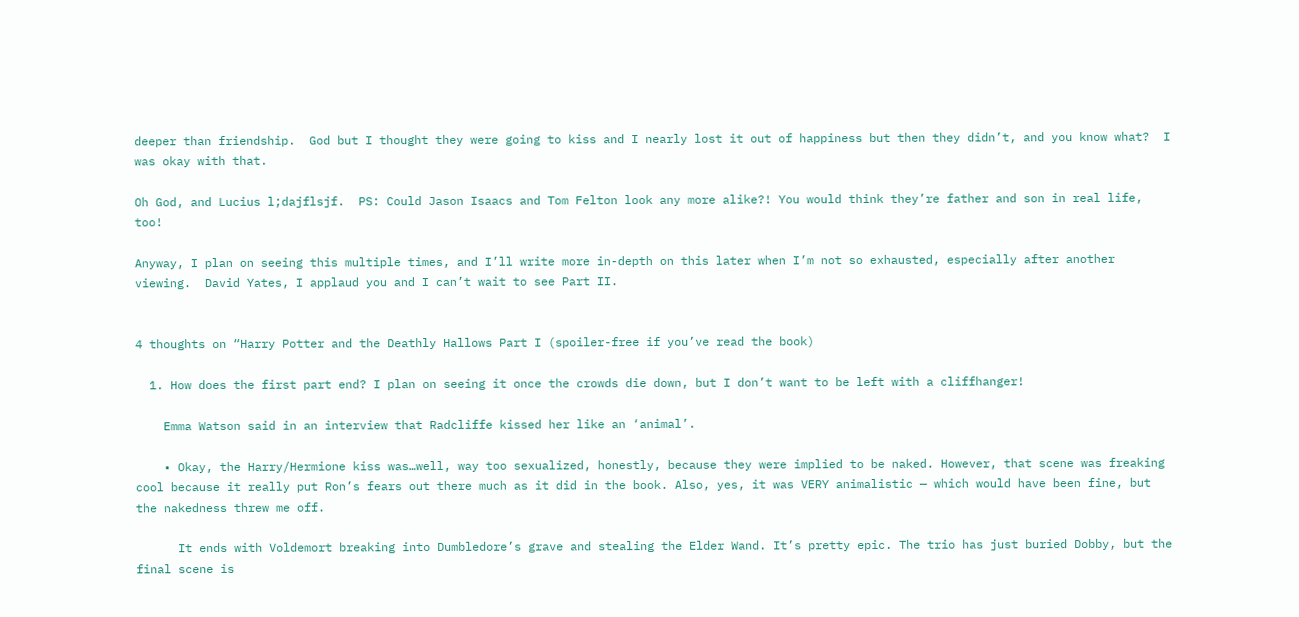deeper than friendship.  God but I thought they were going to kiss and I nearly lost it out of happiness but then they didn’t, and you know what?  I was okay with that.

Oh God, and Lucius l;dajflsjf.  PS: Could Jason Isaacs and Tom Felton look any more alike?! You would think they’re father and son in real life, too!

Anyway, I plan on seeing this multiple times, and I’ll write more in-depth on this later when I’m not so exhausted, especially after another viewing.  David Yates, I applaud you and I can’t wait to see Part II.


4 thoughts on “Harry Potter and the Deathly Hallows Part I (spoiler-free if you’ve read the book)

  1. How does the first part end? I plan on seeing it once the crowds die down, but I don’t want to be left with a cliffhanger!

    Emma Watson said in an interview that Radcliffe kissed her like an ‘animal’.

    • Okay, the Harry/Hermione kiss was…well, way too sexualized, honestly, because they were implied to be naked. However, that scene was freaking cool because it really put Ron’s fears out there much as it did in the book. Also, yes, it was VERY animalistic — which would have been fine, but the nakedness threw me off.

      It ends with Voldemort breaking into Dumbledore’s grave and stealing the Elder Wand. It’s pretty epic. The trio has just buried Dobby, but the final scene is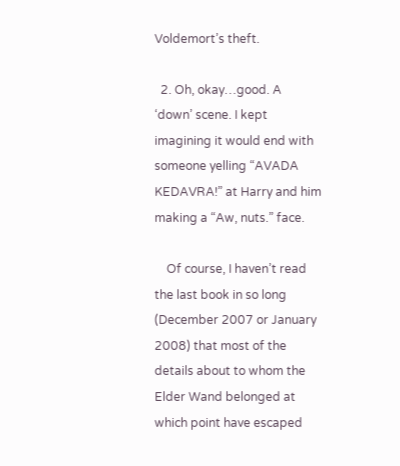Voldemort’s theft.

  2. Oh, okay…good. A ‘down’ scene. I kept imagining it would end with someone yelling “AVADA KEDAVRA!” at Harry and him making a “Aw, nuts.” face.

    Of course, I haven’t read the last book in so long (December 2007 or January 2008) that most of the details about to whom the Elder Wand belonged at which point have escaped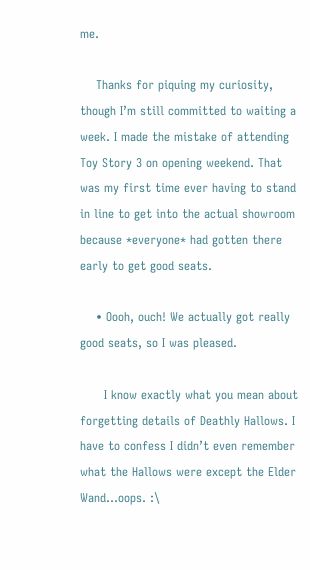me.

    Thanks for piquing my curiosity, though I’m still committed to waiting a week. I made the mistake of attending Toy Story 3 on opening weekend. That was my first time ever having to stand in line to get into the actual showroom because *everyone* had gotten there early to get good seats.

    • Oooh, ouch! We actually got really good seats, so I was pleased.

      I know exactly what you mean about forgetting details of Deathly Hallows. I have to confess I didn’t even remember what the Hallows were except the Elder Wand…oops. :\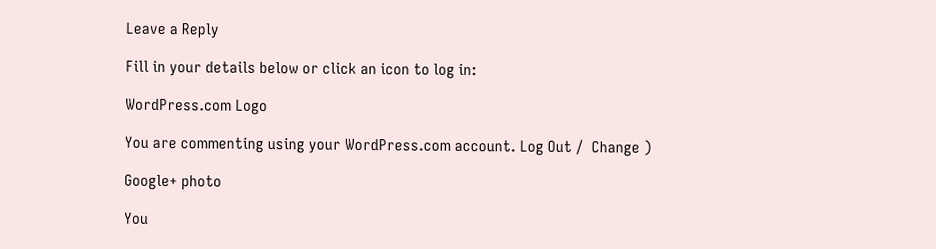Leave a Reply

Fill in your details below or click an icon to log in:

WordPress.com Logo

You are commenting using your WordPress.com account. Log Out /  Change )

Google+ photo

You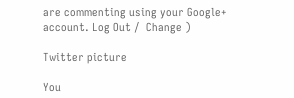are commenting using your Google+ account. Log Out /  Change )

Twitter picture

You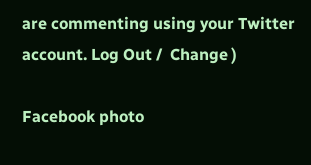are commenting using your Twitter account. Log Out /  Change )

Facebook photo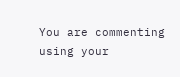You are commenting using your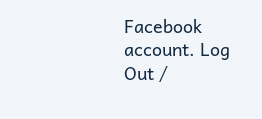Facebook account. Log Out /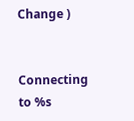Change )


Connecting to %s